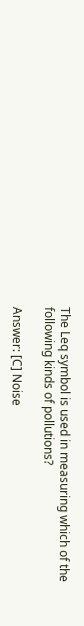The Leq symbol is used in measuring which of the following kinds of pollutions?

Answer: [C] Noise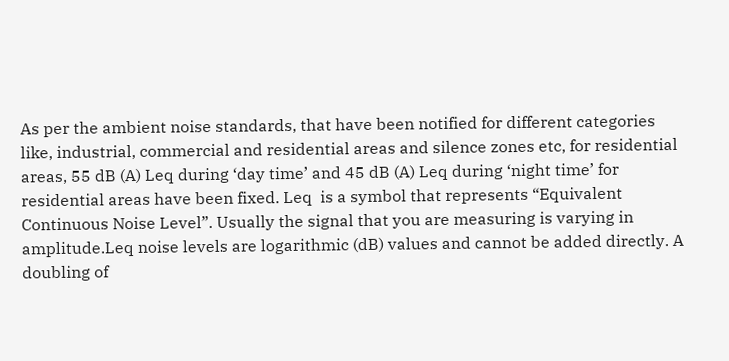As per the ambient noise standards, that have been notified for different categories like, industrial, commercial and residential areas and silence zones etc, for residential areas, 55 dB (A) Leq during ‘day time’ and 45 dB (A) Leq during ‘night time’ for residential areas have been fixed. Leq  is a symbol that represents “Equivalent Continuous Noise Level”. Usually the signal that you are measuring is varying in amplitude.Leq noise levels are logarithmic (dB) values and cannot be added directly. A doubling of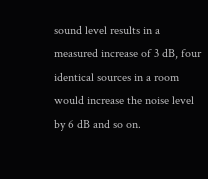sound level results in a measured increase of 3 dB, four identical sources in a room would increase the noise level by 6 dB and so on.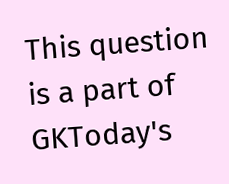This question is a part of GKToday's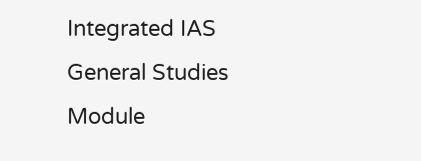Integrated IAS General Studies Module